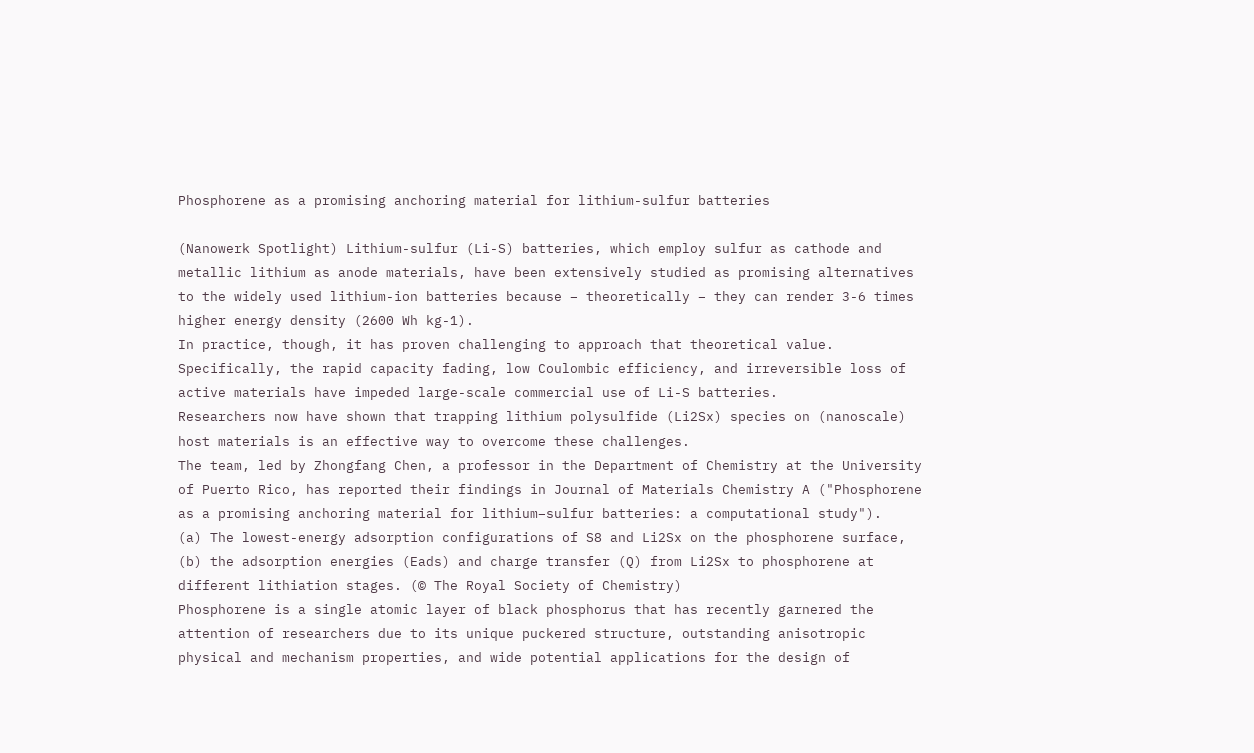Phosphorene as a promising anchoring material for lithium-sulfur batteries

(Nanowerk Spotlight) Lithium-sulfur (Li-S) batteries, which employ sulfur as cathode and metallic lithium as anode materials, have been extensively studied as promising alternatives to the widely used lithium-ion batteries because – theoretically – they can render 3-6 times higher energy density (2600 Wh kg-1).
In practice, though, it has proven challenging to approach that theoretical value. Specifically, the rapid capacity fading, low Coulombic efficiency, and irreversible loss of active materials have impeded large-scale commercial use of Li-S batteries.
Researchers now have shown that trapping lithium polysulfide (Li2Sx) species on (nanoscale) host materials is an effective way to overcome these challenges.
The team, led by Zhongfang Chen, a professor in the Department of Chemistry at the University of Puerto Rico, has reported their findings in Journal of Materials Chemistry A ("Phosphorene as a promising anchoring material for lithium–sulfur batteries: a computational study").
(a) The lowest-energy adsorption configurations of S8 and Li2Sx on the phosphorene surface, (b) the adsorption energies (Eads) and charge transfer (Q) from Li2Sx to phosphorene at different lithiation stages. (© The Royal Society of Chemistry)
Phosphorene is a single atomic layer of black phosphorus that has recently garnered the attention of researchers due to its unique puckered structure, outstanding anisotropic physical and mechanism properties, and wide potential applications for the design of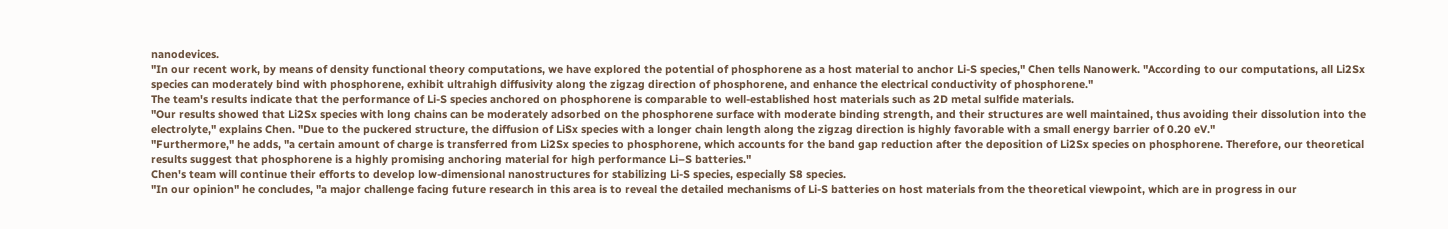nanodevices.
"In our recent work, by means of density functional theory computations, we have explored the potential of phosphorene as a host material to anchor Li-S species," Chen tells Nanowerk. "According to our computations, all Li2Sx species can moderately bind with phosphorene, exhibit ultrahigh diffusivity along the zigzag direction of phosphorene, and enhance the electrical conductivity of phosphorene."
The team's results indicate that the performance of Li-S species anchored on phosphorene is comparable to well-established host materials such as 2D metal sulfide materials.
"Our results showed that Li2Sx species with long chains can be moderately adsorbed on the phosphorene surface with moderate binding strength, and their structures are well maintained, thus avoiding their dissolution into the electrolyte," explains Chen. "Due to the puckered structure, the diffusion of LiSx species with a longer chain length along the zigzag direction is highly favorable with a small energy barrier of 0.20 eV."
"Furthermore," he adds, "a certain amount of charge is transferred from Li2Sx species to phosphorene, which accounts for the band gap reduction after the deposition of Li2Sx species on phosphorene. Therefore, our theoretical results suggest that phosphorene is a highly promising anchoring material for high performance Li–S batteries."
Chen's team will continue their efforts to develop low-dimensional nanostructures for stabilizing Li-S species, especially S8 species.
"In our opinion" he concludes, "a major challenge facing future research in this area is to reveal the detailed mechanisms of Li-S batteries on host materials from the theoretical viewpoint, which are in progress in our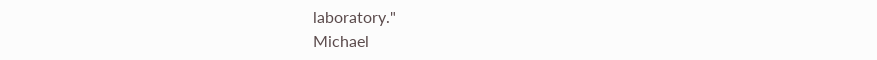laboratory."
Michael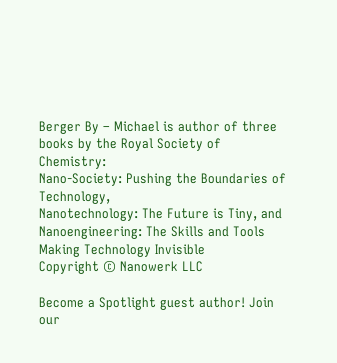Berger By – Michael is author of three books by the Royal Society of Chemistry:
Nano-Society: Pushing the Boundaries of Technology,
Nanotechnology: The Future is Tiny, and
Nanoengineering: The Skills and Tools Making Technology Invisible
Copyright © Nanowerk LLC

Become a Spotlight guest author! Join our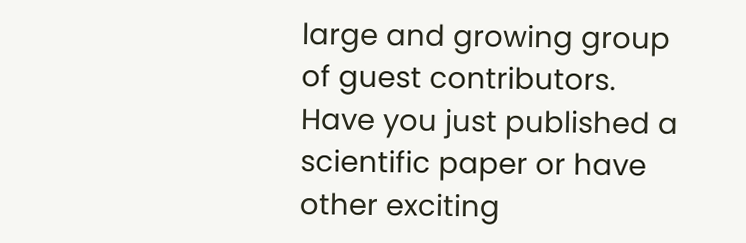large and growing group of guest contributors. Have you just published a scientific paper or have other exciting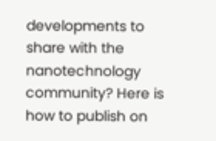developments to share with the nanotechnology community? Here is how to publish on